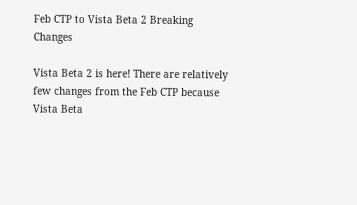Feb CTP to Vista Beta 2 Breaking Changes

Vista Beta 2 is here! There are relatively few changes from the Feb CTP because Vista Beta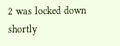2 was locked down shortly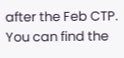after the Feb CTP.  You can find the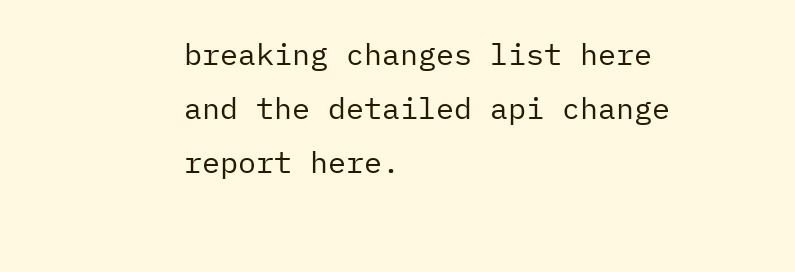breaking changes list here and the detailed api change report here.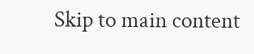Skip to main content